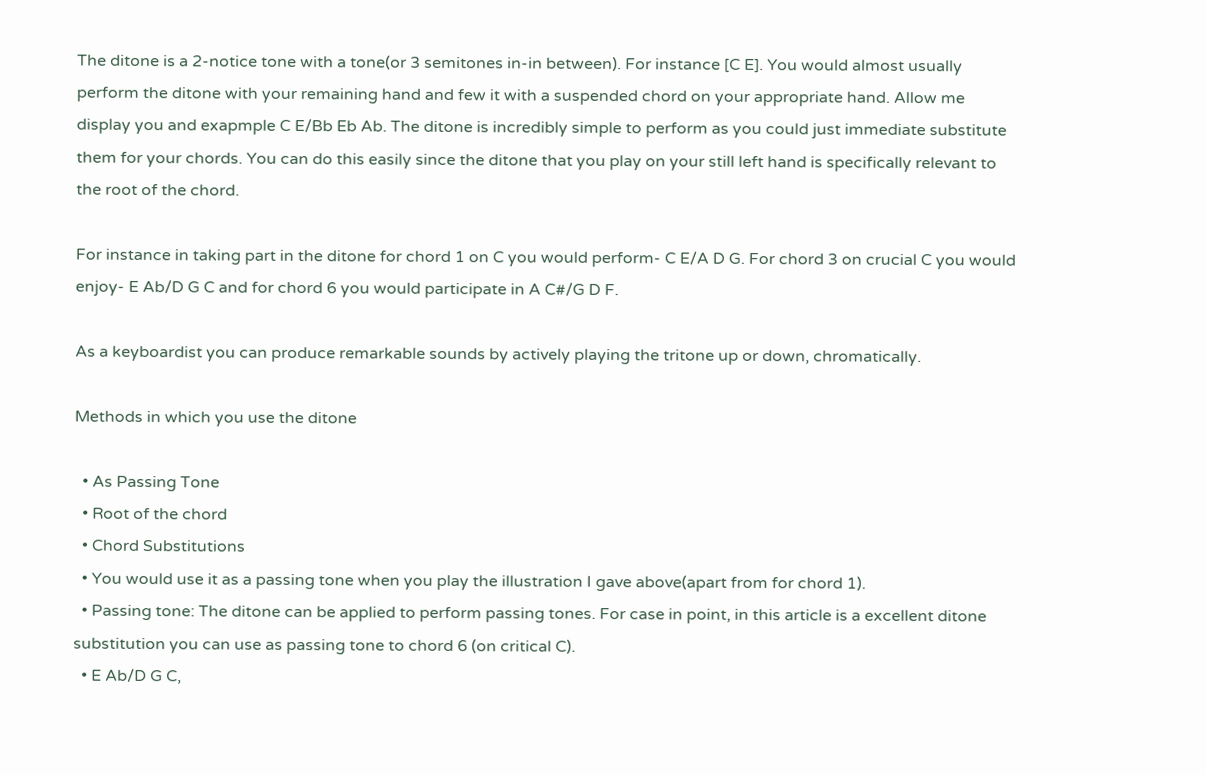The ditone is a 2-notice tone with a tone(or 3 semitones in-in between). For instance [C E]. You would almost usually perform the ditone with your remaining hand and few it with a suspended chord on your appropriate hand. Allow me display you and exapmple C E/Bb Eb Ab. The ditone is incredibly simple to perform as you could just immediate substitute them for your chords. You can do this easily since the ditone that you play on your still left hand is specifically relevant to the root of the chord.

For instance in taking part in the ditone for chord 1 on C you would perform- C E/A D G. For chord 3 on crucial C you would enjoy- E Ab/D G C and for chord 6 you would participate in A C#/G D F.

As a keyboardist you can produce remarkable sounds by actively playing the tritone up or down, chromatically.

Methods in which you use the ditone

  • As Passing Tone
  • Root of the chord
  • Chord Substitutions
  • You would use it as a passing tone when you play the illustration I gave above(apart from for chord 1).
  • Passing tone: The ditone can be applied to perform passing tones. For case in point, in this article is a excellent ditone substitution you can use as passing tone to chord 6 (on critical C).
  • E Ab/D G C,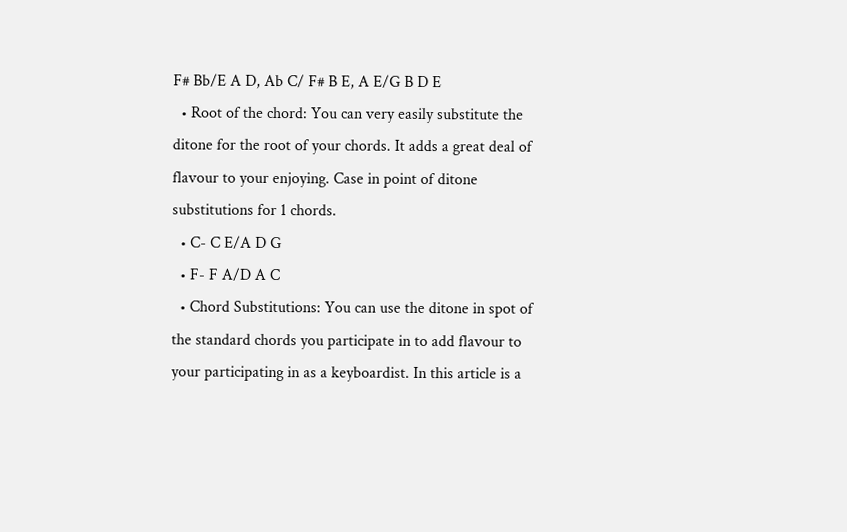F# Bb/E A D, Ab C/ F# B E, A E/G B D E
  • Root of the chord: You can very easily substitute the ditone for the root of your chords. It adds a great deal of flavour to your enjoying. Case in point of ditone substitutions for 1 chords.
  • C- C E/A D G
  • F- F A/D A C
  • Chord Substitutions: You can use the ditone in spot of the standard chords you participate in to add flavour to your participating in as a keyboardist. In this article is a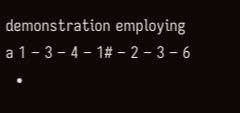demonstration employing a 1 – 3 – 4 – 1# – 2 – 3 – 6
  •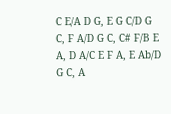C E/A D G, E G C/D G C, F A/D G C, C# F/B E A, D A/C E F A, E Ab/D G C, A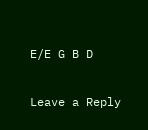E/E G B D

Leave a Reply